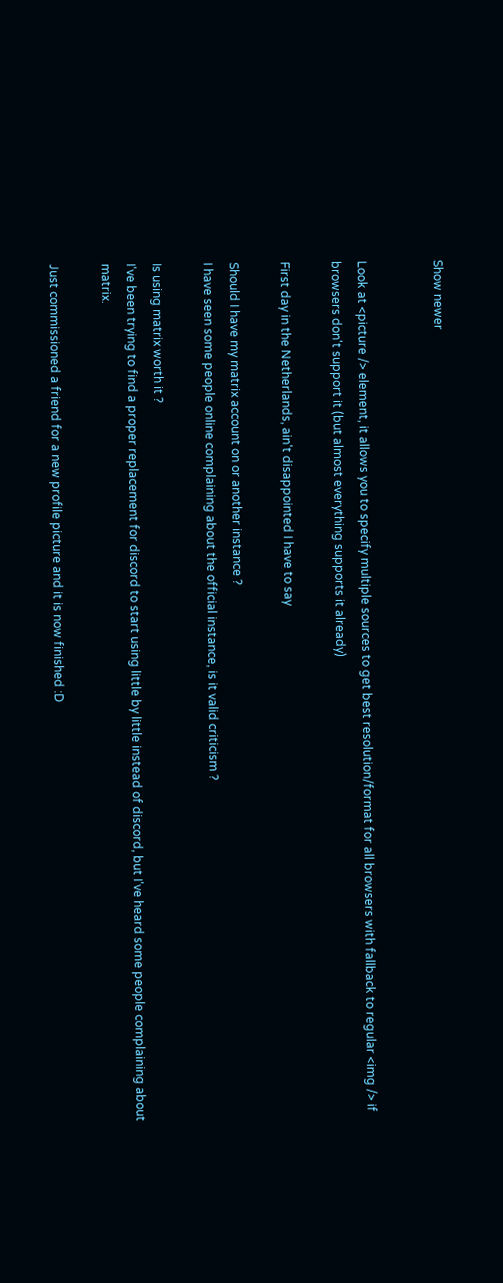Show newer


Look at <picture /> element, it allows you to specify multiple sources to get best resolution/format for all browsers with fallback to regular <img /> if browsers don't support it (but almost everything supports it already)

First day in the Netherlands, ain't disappointed I have to say

Should I have my matrix account on or another instance ?
I have seen some people online complaining about the official instance, is it valid criticism ?

Is using matrix worth it ?
I've been trying to find a proper replacement for discord to start using little by little instead of discord, but I've heard some people complaining about matrix.

Just commissioned a friend for a new profile picture and it is now finished :D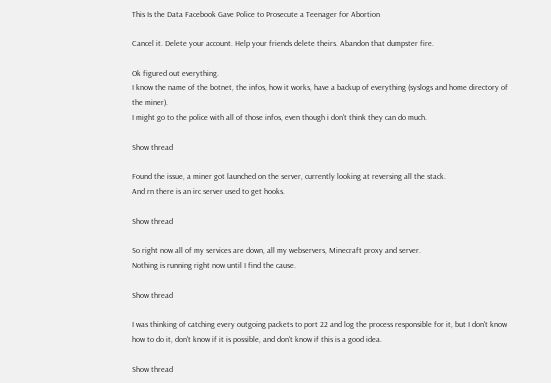This Is the Data Facebook Gave Police to Prosecute a Teenager for Abortion

Cancel it. Delete your account. Help your friends delete theirs. Abandon that dumpster fire.

Ok figured out everything.
I know the name of the botnet, the infos, how it works, have a backup of everything (syslogs and home directory of the miner).
I might go to the police with all of those infos, even though i don't think they can do much.

Show thread

Found the issue, a miner got launched on the server, currently looking at reversing all the stack.
And rn there is an irc server used to get hooks.

Show thread

So right now all of my services are down, all my webservers, Minecraft proxy and server.
Nothing is running right now until I find the cause.

Show thread

I was thinking of catching every outgoing packets to port 22 and log the process responsible for it, but I don't know how to do it, don't know if it is possible, and don't know if this is a good idea.

Show thread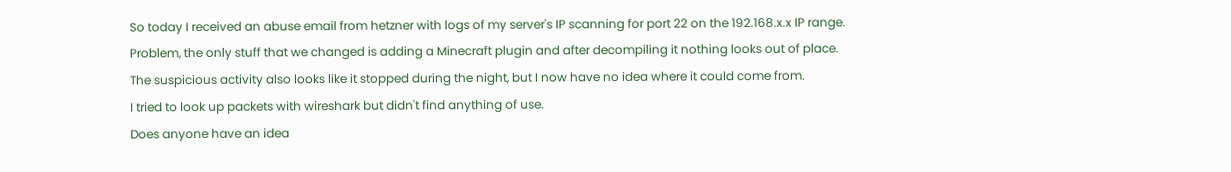So today I received an abuse email from hetzner with logs of my server's IP scanning for port 22 on the 192.168.x.x IP range.
Problem, the only stuff that we changed is adding a Minecraft plugin and after decompiling it nothing looks out of place.
The suspicious activity also looks like it stopped during the night, but I now have no idea where it could come from.
I tried to look up packets with wireshark but didn't find anything of use.
Does anyone have an idea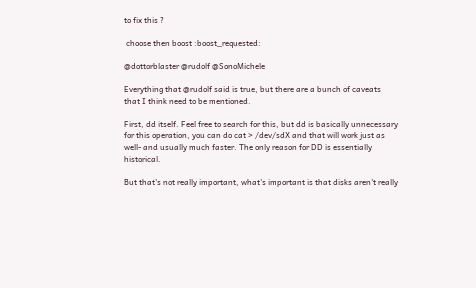to fix this ?

 choose then boost :boost_requested:

@dottorblaster @rudolf @SonoMichele

Everything that @rudolf said is true, but there are a bunch of caveats that I think need to be mentioned.

First, dd itself. Feel free to search for this, but dd is basically unnecessary for this operation, you can do cat > /dev/sdX and that will work just as well- and usually much faster. The only reason for DD is essentially historical.

But that's not really important, what's important is that disks aren't really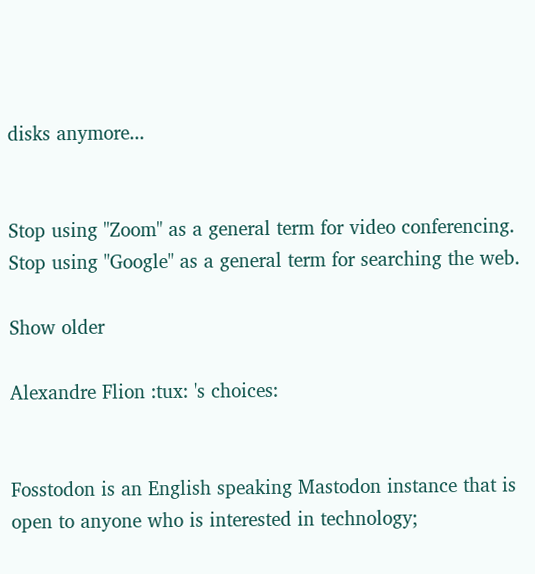disks anymore...


Stop using "Zoom" as a general term for video conferencing.
Stop using "Google" as a general term for searching the web.

Show older

Alexandre Flion :tux: 's choices:


Fosstodon is an English speaking Mastodon instance that is open to anyone who is interested in technology;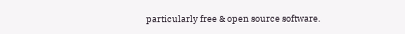particularly free & open source software.